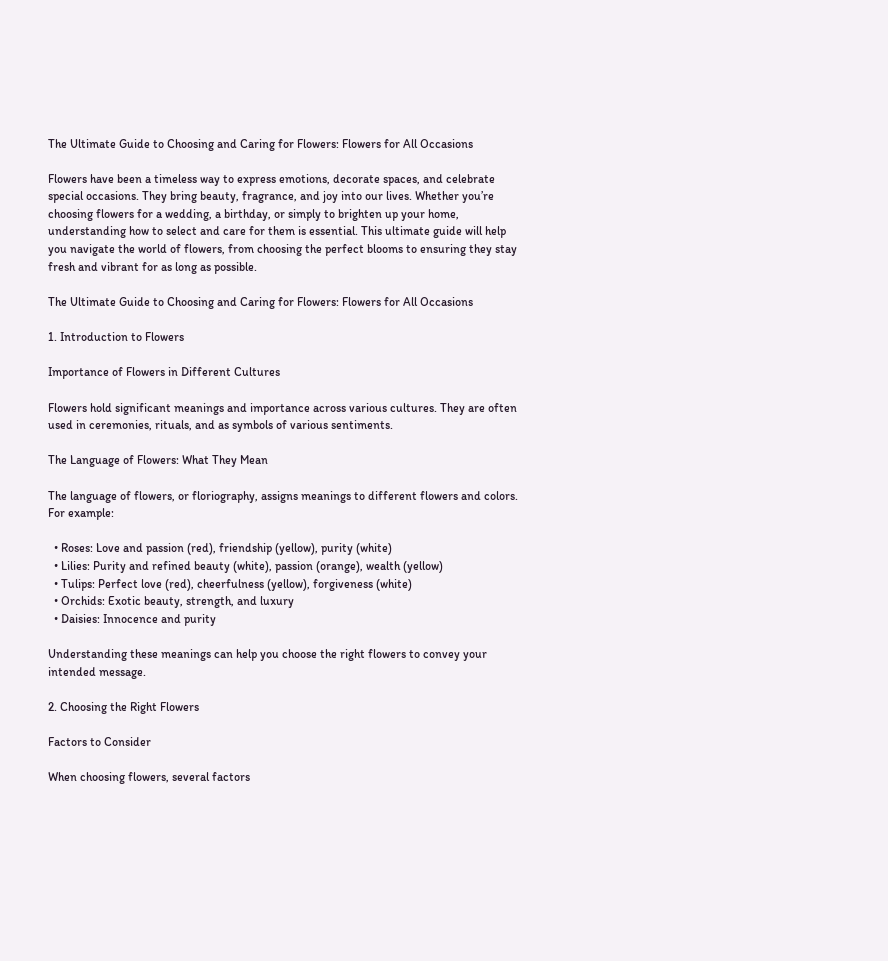The Ultimate Guide to Choosing and Caring for Flowers: Flowers for All Occasions

Flowers have been a timeless way to express emotions, decorate spaces, and celebrate special occasions. They bring beauty, fragrance, and joy into our lives. Whether you’re choosing flowers for a wedding, a birthday, or simply to brighten up your home, understanding how to select and care for them is essential. This ultimate guide will help you navigate the world of flowers, from choosing the perfect blooms to ensuring they stay fresh and vibrant for as long as possible.

The Ultimate Guide to Choosing and Caring for Flowers: Flowers for All Occasions

1. Introduction to Flowers

Importance of Flowers in Different Cultures

Flowers hold significant meanings and importance across various cultures. They are often used in ceremonies, rituals, and as symbols of various sentiments.

The Language of Flowers: What They Mean

The language of flowers, or floriography, assigns meanings to different flowers and colors. For example:

  • Roses: Love and passion (red), friendship (yellow), purity (white)
  • Lilies: Purity and refined beauty (white), passion (orange), wealth (yellow)
  • Tulips: Perfect love (red), cheerfulness (yellow), forgiveness (white)
  • Orchids: Exotic beauty, strength, and luxury
  • Daisies: Innocence and purity

Understanding these meanings can help you choose the right flowers to convey your intended message.

2. Choosing the Right Flowers

Factors to Consider

When choosing flowers, several factors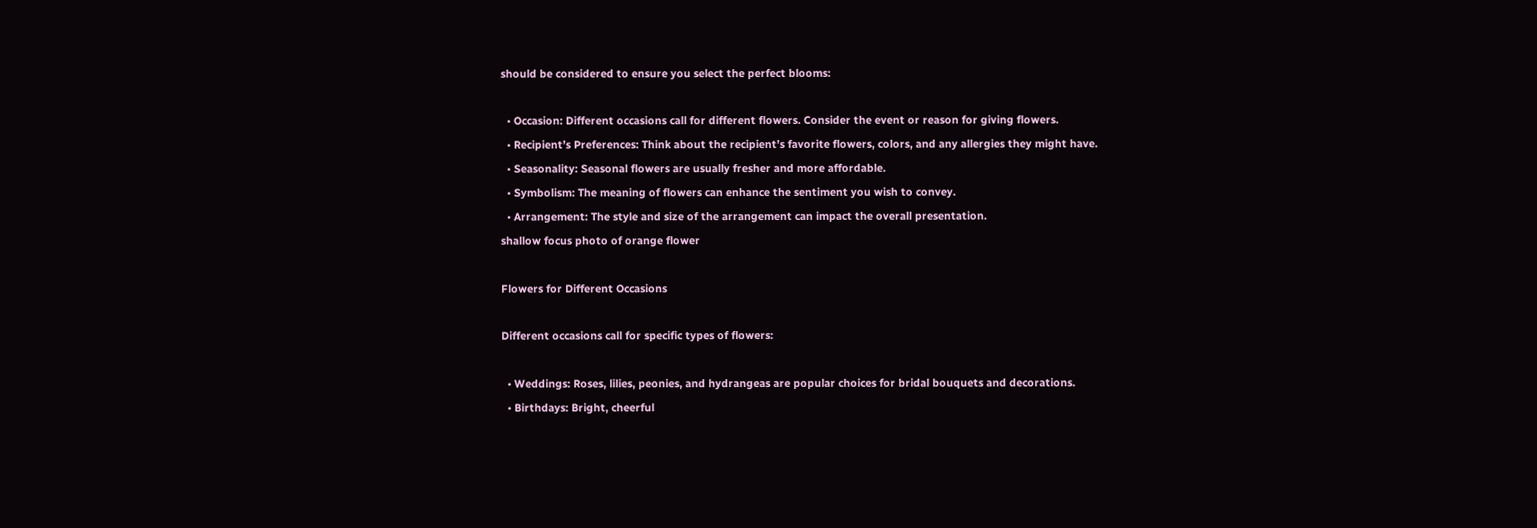should be considered to ensure you select the perfect blooms:

  • Occasion: Different occasions call for different flowers. Consider the event or reason for giving flowers.
  • Recipient’s Preferences: Think about the recipient’s favorite flowers, colors, and any allergies they might have.
  • Seasonality: Seasonal flowers are usually fresher and more affordable.
  • Symbolism: The meaning of flowers can enhance the sentiment you wish to convey.
  • Arrangement: The style and size of the arrangement can impact the overall presentation.
shallow focus photo of orange flower

Flowers for Different Occasions

Different occasions call for specific types of flowers:

  • Weddings: Roses, lilies, peonies, and hydrangeas are popular choices for bridal bouquets and decorations.
  • Birthdays: Bright, cheerful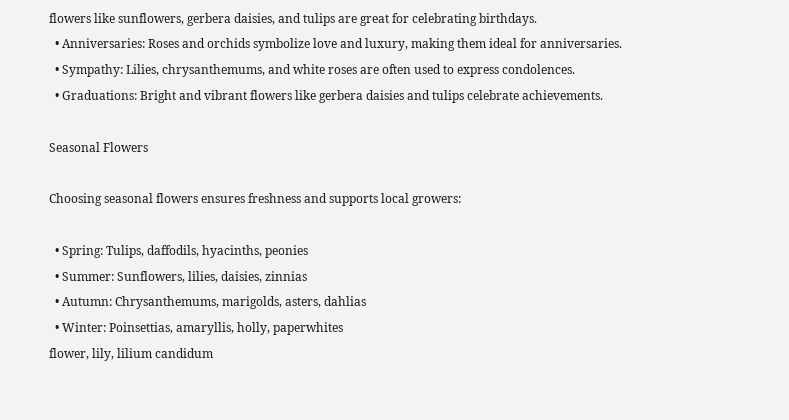flowers like sunflowers, gerbera daisies, and tulips are great for celebrating birthdays.
  • Anniversaries: Roses and orchids symbolize love and luxury, making them ideal for anniversaries.
  • Sympathy: Lilies, chrysanthemums, and white roses are often used to express condolences.
  • Graduations: Bright and vibrant flowers like gerbera daisies and tulips celebrate achievements.

Seasonal Flowers

Choosing seasonal flowers ensures freshness and supports local growers:

  • Spring: Tulips, daffodils, hyacinths, peonies
  • Summer: Sunflowers, lilies, daisies, zinnias
  • Autumn: Chrysanthemums, marigolds, asters, dahlias
  • Winter: Poinsettias, amaryllis, holly, paperwhites
flower, lily, lilium candidum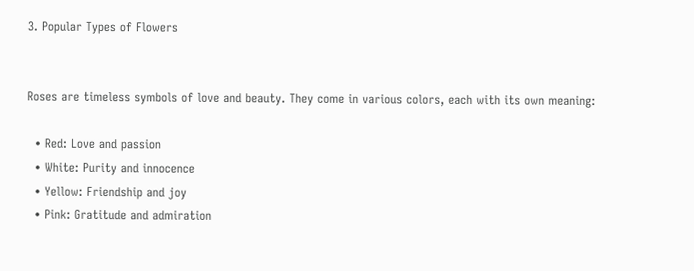3. Popular Types of Flowers


Roses are timeless symbols of love and beauty. They come in various colors, each with its own meaning:

  • Red: Love and passion
  • White: Purity and innocence
  • Yellow: Friendship and joy
  • Pink: Gratitude and admiration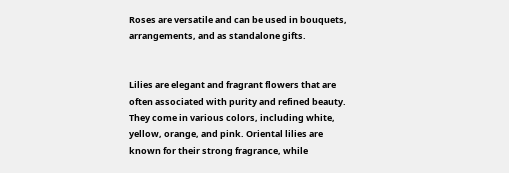Roses are versatile and can be used in bouquets, arrangements, and as standalone gifts.


Lilies are elegant and fragrant flowers that are often associated with purity and refined beauty. They come in various colors, including white, yellow, orange, and pink. Oriental lilies are known for their strong fragrance, while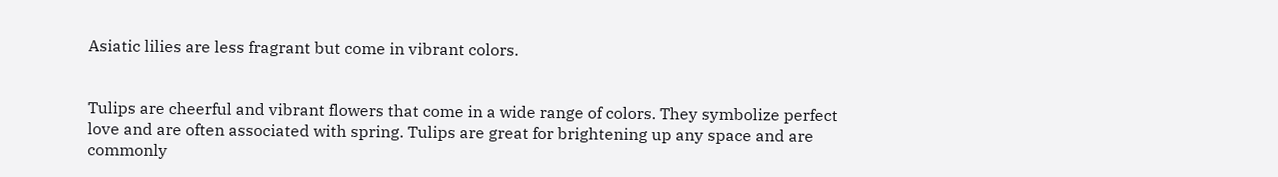Asiatic lilies are less fragrant but come in vibrant colors.


Tulips are cheerful and vibrant flowers that come in a wide range of colors. They symbolize perfect love and are often associated with spring. Tulips are great for brightening up any space and are commonly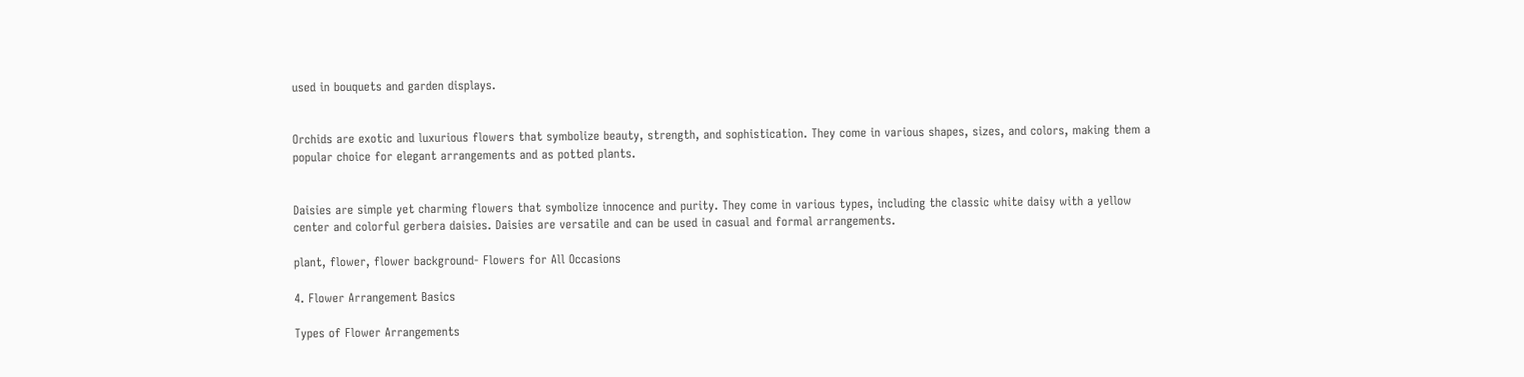used in bouquets and garden displays.


Orchids are exotic and luxurious flowers that symbolize beauty, strength, and sophistication. They come in various shapes, sizes, and colors, making them a popular choice for elegant arrangements and as potted plants.


Daisies are simple yet charming flowers that symbolize innocence and purity. They come in various types, including the classic white daisy with a yellow center and colorful gerbera daisies. Daisies are versatile and can be used in casual and formal arrangements.

plant, flower, flower background- Flowers for All Occasions

4. Flower Arrangement Basics

Types of Flower Arrangements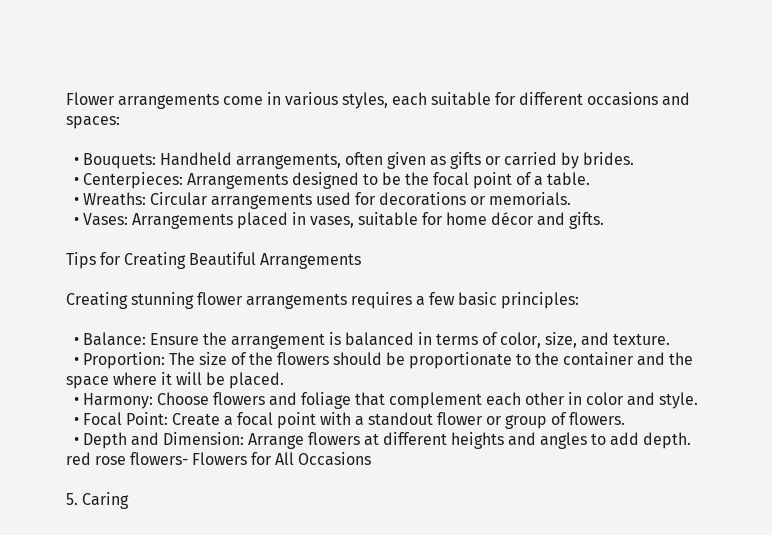Flower arrangements come in various styles, each suitable for different occasions and spaces:

  • Bouquets: Handheld arrangements, often given as gifts or carried by brides.
  • Centerpieces: Arrangements designed to be the focal point of a table.
  • Wreaths: Circular arrangements used for decorations or memorials.
  • Vases: Arrangements placed in vases, suitable for home décor and gifts.

Tips for Creating Beautiful Arrangements

Creating stunning flower arrangements requires a few basic principles:

  • Balance: Ensure the arrangement is balanced in terms of color, size, and texture.
  • Proportion: The size of the flowers should be proportionate to the container and the space where it will be placed.
  • Harmony: Choose flowers and foliage that complement each other in color and style.
  • Focal Point: Create a focal point with a standout flower or group of flowers.
  • Depth and Dimension: Arrange flowers at different heights and angles to add depth.
red rose flowers- Flowers for All Occasions

5. Caring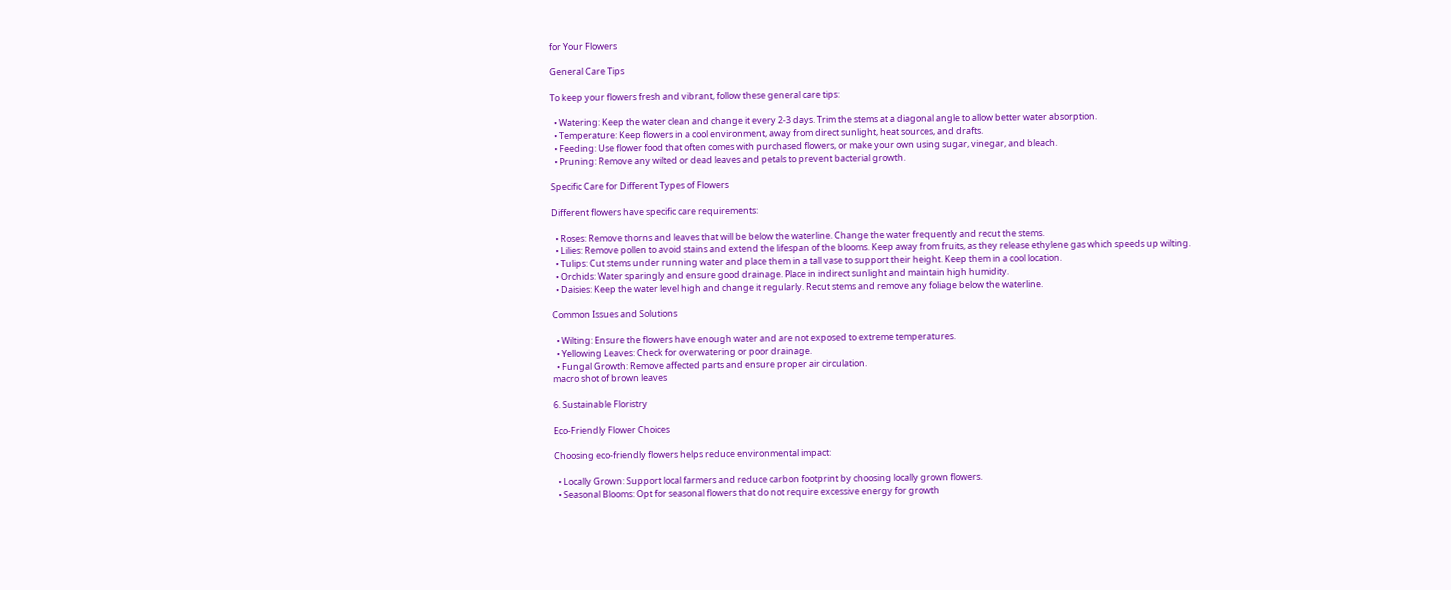for Your Flowers

General Care Tips

To keep your flowers fresh and vibrant, follow these general care tips:

  • Watering: Keep the water clean and change it every 2-3 days. Trim the stems at a diagonal angle to allow better water absorption.
  • Temperature: Keep flowers in a cool environment, away from direct sunlight, heat sources, and drafts.
  • Feeding: Use flower food that often comes with purchased flowers, or make your own using sugar, vinegar, and bleach.
  • Pruning: Remove any wilted or dead leaves and petals to prevent bacterial growth.

Specific Care for Different Types of Flowers

Different flowers have specific care requirements:

  • Roses: Remove thorns and leaves that will be below the waterline. Change the water frequently and recut the stems.
  • Lilies: Remove pollen to avoid stains and extend the lifespan of the blooms. Keep away from fruits, as they release ethylene gas which speeds up wilting.
  • Tulips: Cut stems under running water and place them in a tall vase to support their height. Keep them in a cool location.
  • Orchids: Water sparingly and ensure good drainage. Place in indirect sunlight and maintain high humidity.
  • Daisies: Keep the water level high and change it regularly. Recut stems and remove any foliage below the waterline.

Common Issues and Solutions

  • Wilting: Ensure the flowers have enough water and are not exposed to extreme temperatures.
  • Yellowing Leaves: Check for overwatering or poor drainage.
  • Fungal Growth: Remove affected parts and ensure proper air circulation.
macro shot of brown leaves

6. Sustainable Floristry

Eco-Friendly Flower Choices

Choosing eco-friendly flowers helps reduce environmental impact:

  • Locally Grown: Support local farmers and reduce carbon footprint by choosing locally grown flowers.
  • Seasonal Blooms: Opt for seasonal flowers that do not require excessive energy for growth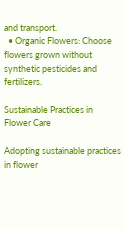and transport.
  • Organic Flowers: Choose flowers grown without synthetic pesticides and fertilizers.

Sustainable Practices in Flower Care

Adopting sustainable practices in flower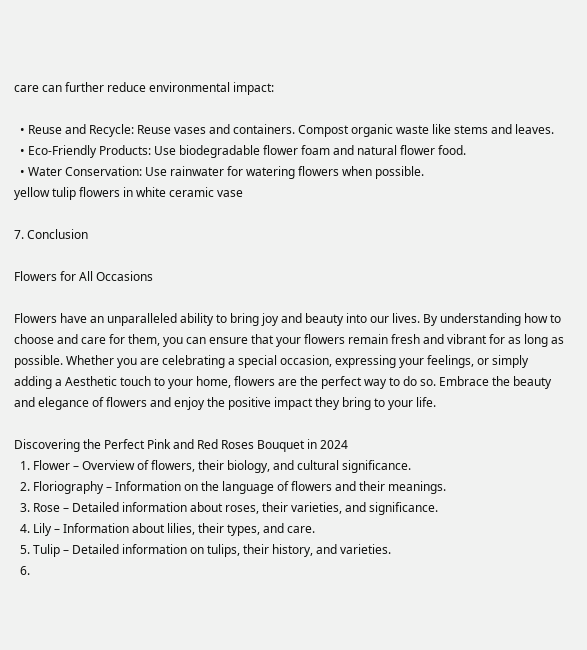care can further reduce environmental impact:

  • Reuse and Recycle: Reuse vases and containers. Compost organic waste like stems and leaves.
  • Eco-Friendly Products: Use biodegradable flower foam and natural flower food.
  • Water Conservation: Use rainwater for watering flowers when possible.
yellow tulip flowers in white ceramic vase

7. Conclusion

Flowers for All Occasions

Flowers have an unparalleled ability to bring joy and beauty into our lives. By understanding how to choose and care for them, you can ensure that your flowers remain fresh and vibrant for as long as possible. Whether you are celebrating a special occasion, expressing your feelings, or simply adding a Aesthetic touch to your home, flowers are the perfect way to do so. Embrace the beauty and elegance of flowers and enjoy the positive impact they bring to your life.

Discovering the Perfect Pink and Red Roses Bouquet in 2024
  1. Flower – Overview of flowers, their biology, and cultural significance.
  2. Floriography – Information on the language of flowers and their meanings.
  3. Rose – Detailed information about roses, their varieties, and significance.
  4. Lily – Information about lilies, their types, and care.
  5. Tulip – Detailed information on tulips, their history, and varieties.
  6.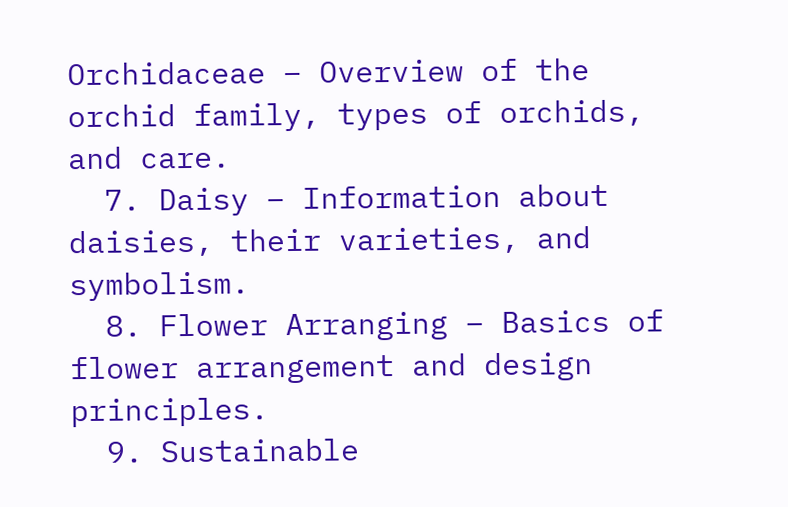Orchidaceae – Overview of the orchid family, types of orchids, and care.
  7. Daisy – Information about daisies, their varieties, and symbolism.
  8. Flower Arranging – Basics of flower arrangement and design principles.
  9. Sustainable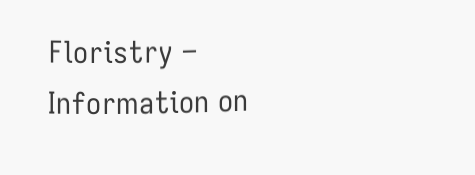Floristry – Information on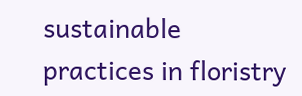sustainable practices in floristry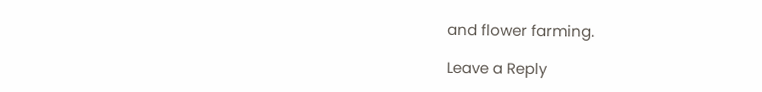and flower farming.

Leave a Reply